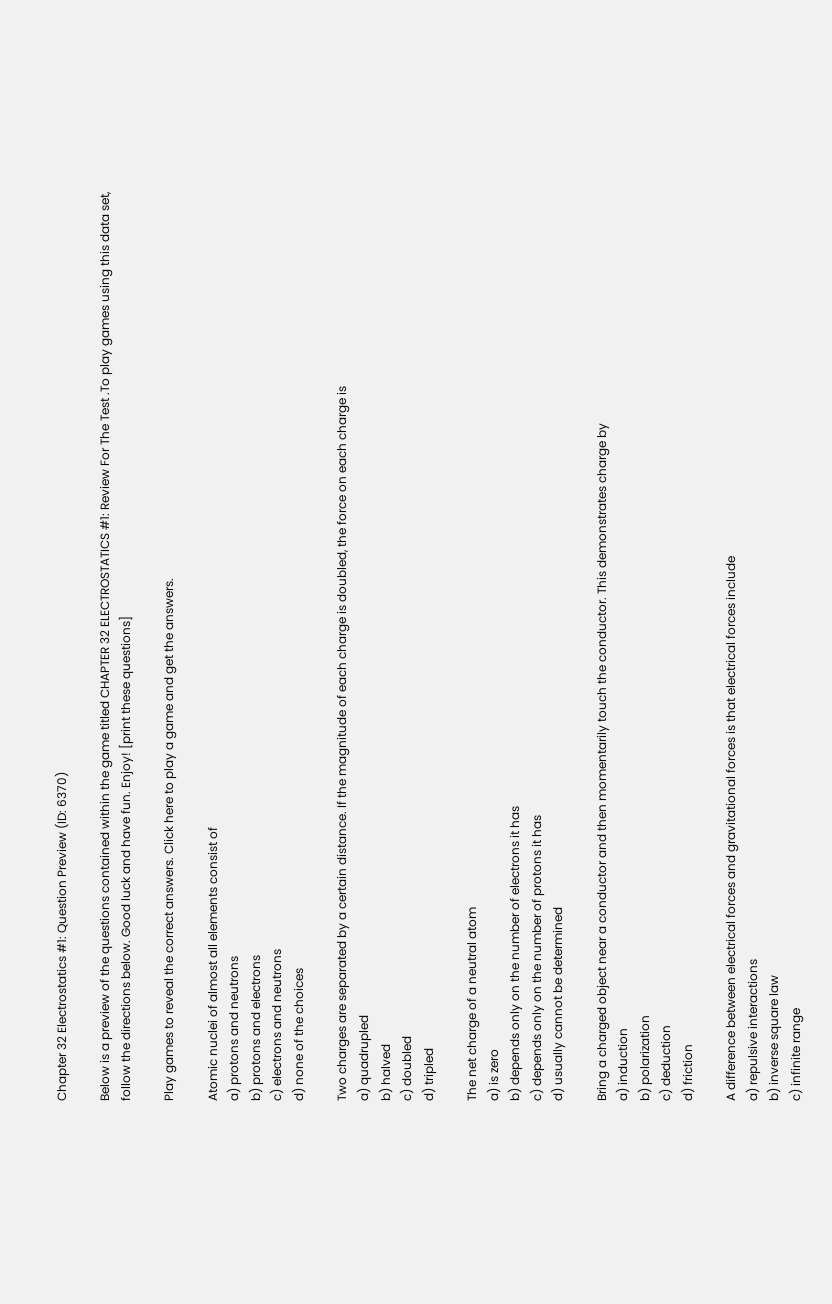Chapter 32 Electrostatics #1: Question Preview (ID: 6370)

Below is a preview of the questions contained within the game titled CHAPTER 32 ELECTROSTATICS #1: Review For The Test .To play games using this data set, follow the directions below. Good luck and have fun. Enjoy! [print these questions]

Play games to reveal the correct answers. Click here to play a game and get the answers.

Atomic nuclei of almost all elements consist of
a) protons and neutrons
b) protons and electrons
c) electrons and neutrons
d) none of the choices

Two charges are separated by a certain distance. If the magnitude of each charge is doubled, the force on each charge is
a) quadrupled
b) halved
c) doubled
d) tripled

The net charge of a neutral atom
a) is zero
b) depends only on the number of electrons it has
c) depends only on the number of protons it has
d) usually cannot be determined

Bring a charged object near a conductor and then momentarily touch the conductor. This demonstrates charge by
a) induction
b) polarization
c) deduction
d) friction

A difference between electrical forces and gravitational forces is that electrical forces include
a) repulsive interactions
b) inverse square law
c) infinite range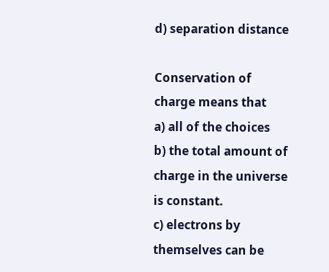d) separation distance

Conservation of charge means that
a) all of the choices
b) the total amount of charge in the universe is constant.
c) electrons by themselves can be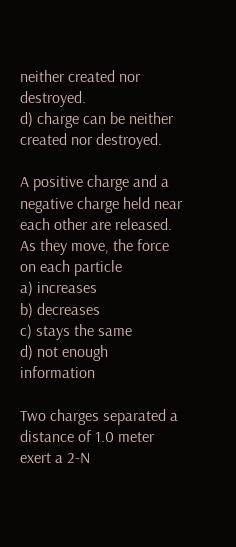neither created nor destroyed.
d) charge can be neither created nor destroyed.

A positive charge and a negative charge held near each other are released. As they move, the force on each particle
a) increases
b) decreases
c) stays the same
d) not enough information

Two charges separated a distance of 1.0 meter exert a 2-N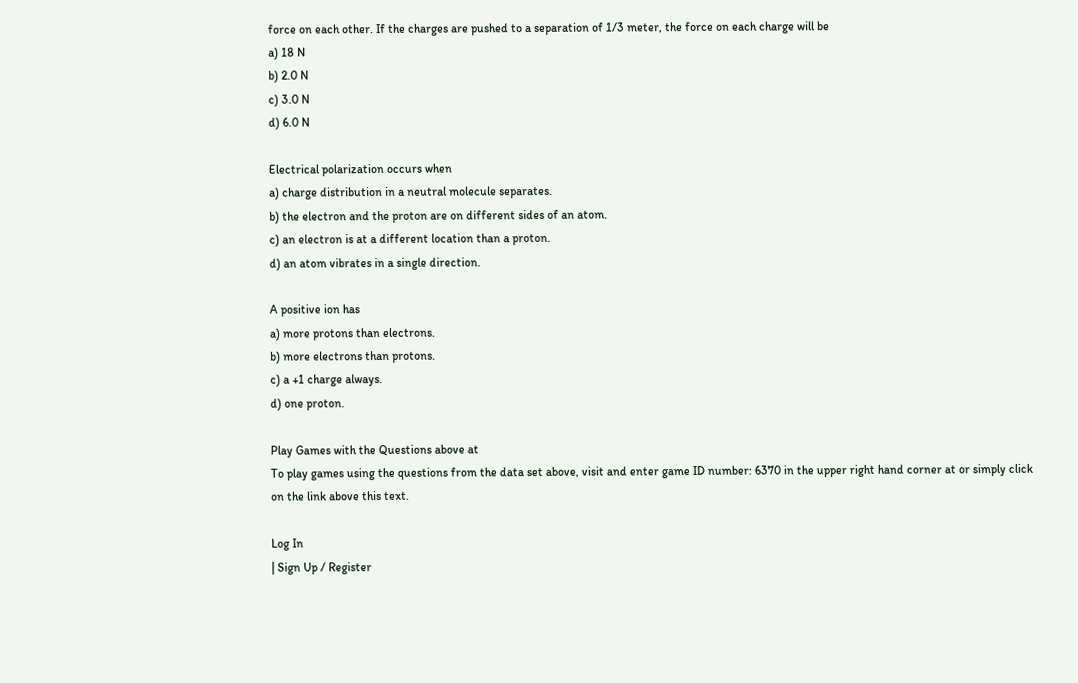force on each other. If the charges are pushed to a separation of 1/3 meter, the force on each charge will be
a) 18 N
b) 2.0 N
c) 3.0 N
d) 6.0 N

Electrical polarization occurs when
a) charge distribution in a neutral molecule separates.
b) the electron and the proton are on different sides of an atom.
c) an electron is at a different location than a proton.
d) an atom vibrates in a single direction.

A positive ion has
a) more protons than electrons.
b) more electrons than protons.
c) a +1 charge always.
d) one proton.

Play Games with the Questions above at
To play games using the questions from the data set above, visit and enter game ID number: 6370 in the upper right hand corner at or simply click on the link above this text.

Log In
| Sign Up / Register